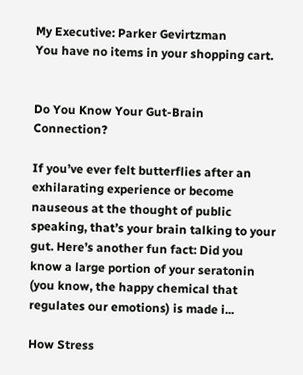My Executive: Parker Gevirtzman
You have no items in your shopping cart.


Do You Know Your Gut-Brain Connection?

If you’ve ever felt butterflies after an exhilarating experience or become nauseous at the thought of public speaking, that’s your brain talking to your gut. Here’s another fun fact: Did you know a large portion of your seratonin (you know, the happy chemical that regulates our emotions) is made i...

How Stress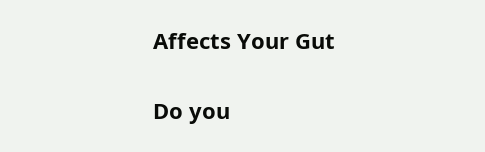Affects Your Gut

Do you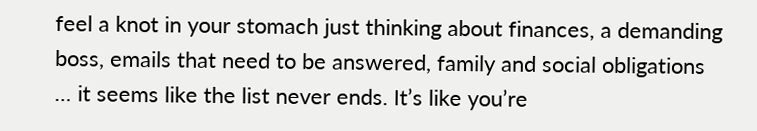feel a knot in your stomach just thinking about finances, a demanding boss, emails that need to be answered, family and social obligations … it seems like the list never ends. It’s like you’re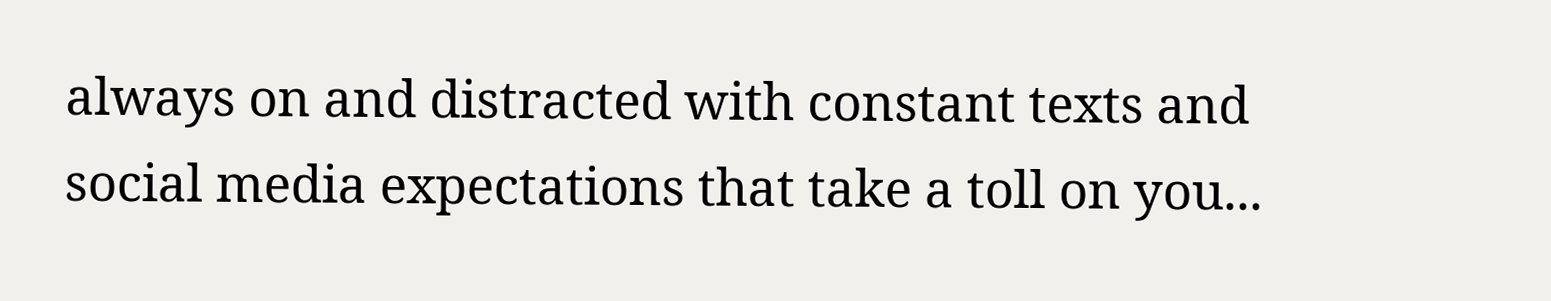always on and distracted with constant texts and social media expectations that take a toll on you...